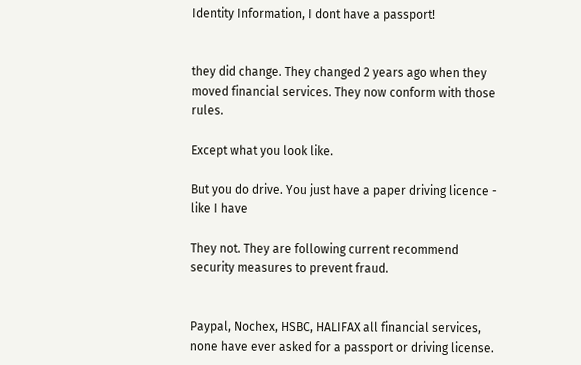Identity Information, I dont have a passport!


they did change. They changed 2 years ago when they moved financial services. They now conform with those rules.

Except what you look like.

But you do drive. You just have a paper driving licence - like I have

They not. They are following current recommend security measures to prevent fraud.


Paypal, Nochex, HSBC, HALIFAX all financial services, none have ever asked for a passport or driving license.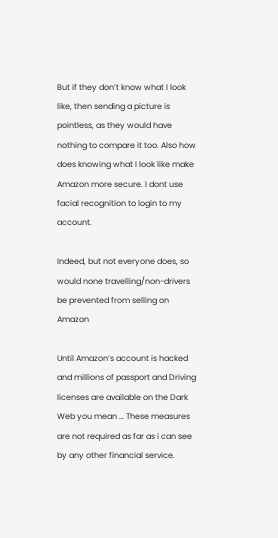But if they don’t know what I look like, then sending a picture is pointless, as they would have nothing to compare it too. Also how does knowing what I look like make Amazon more secure. I dont use facial recognition to login to my account.

Indeed, but not everyone does, so would none travelling/non-drivers be prevented from selling on Amazon

Until Amazon’s account is hacked and millions of passport and Driving licenses are available on the Dark Web you mean … These measures are not required as far as i can see by any other financial service.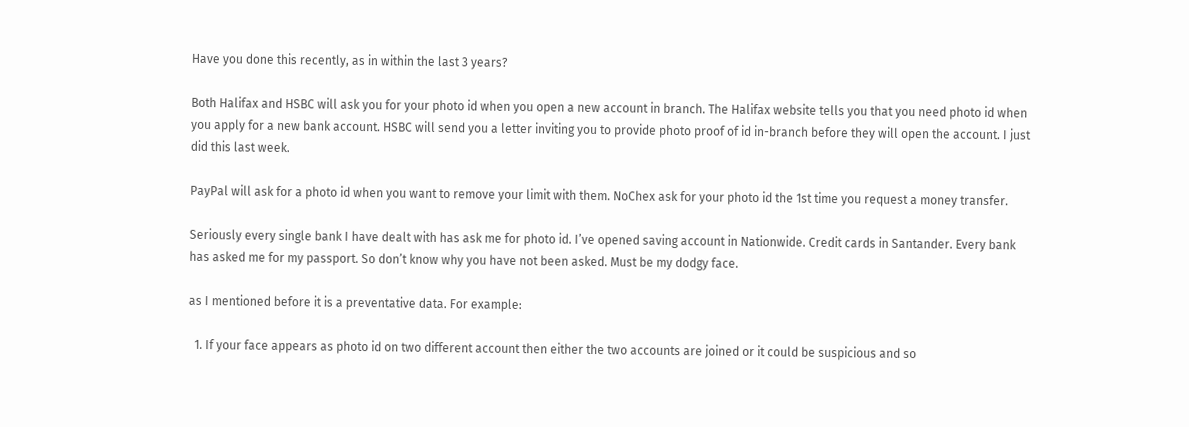Have you done this recently, as in within the last 3 years?

Both Halifax and HSBC will ask you for your photo id when you open a new account in branch. The Halifax website tells you that you need photo id when you apply for a new bank account. HSBC will send you a letter inviting you to provide photo proof of id in-branch before they will open the account. I just did this last week.

PayPal will ask for a photo id when you want to remove your limit with them. NoChex ask for your photo id the 1st time you request a money transfer.

Seriously every single bank I have dealt with has ask me for photo id. I’ve opened saving account in Nationwide. Credit cards in Santander. Every bank has asked me for my passport. So don’t know why you have not been asked. Must be my dodgy face.

as I mentioned before it is a preventative data. For example:

  1. If your face appears as photo id on two different account then either the two accounts are joined or it could be suspicious and so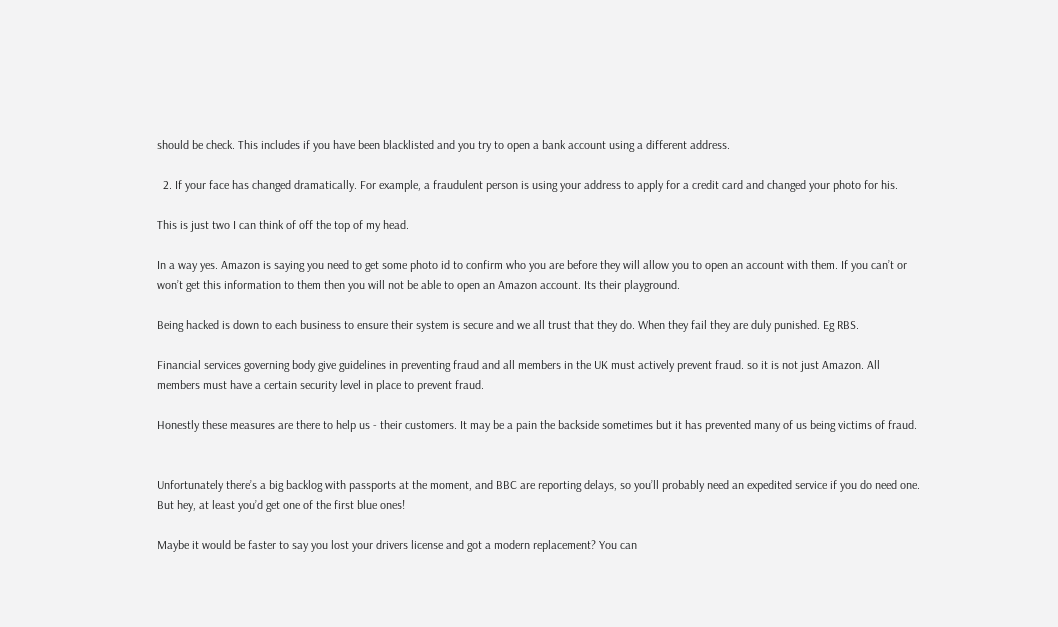should be check. This includes if you have been blacklisted and you try to open a bank account using a different address.

  2. If your face has changed dramatically. For example, a fraudulent person is using your address to apply for a credit card and changed your photo for his.

This is just two I can think of off the top of my head.

In a way yes. Amazon is saying you need to get some photo id to confirm who you are before they will allow you to open an account with them. If you can’t or won’t get this information to them then you will not be able to open an Amazon account. Its their playground.

Being hacked is down to each business to ensure their system is secure and we all trust that they do. When they fail they are duly punished. Eg RBS.

Financial services governing body give guidelines in preventing fraud and all members in the UK must actively prevent fraud. so it is not just Amazon. All members must have a certain security level in place to prevent fraud.

Honestly these measures are there to help us - their customers. It may be a pain the backside sometimes but it has prevented many of us being victims of fraud.


Unfortunately there’s a big backlog with passports at the moment, and BBC are reporting delays, so you’ll probably need an expedited service if you do need one. But hey, at least you’d get one of the first blue ones!

Maybe it would be faster to say you lost your drivers license and got a modern replacement? You can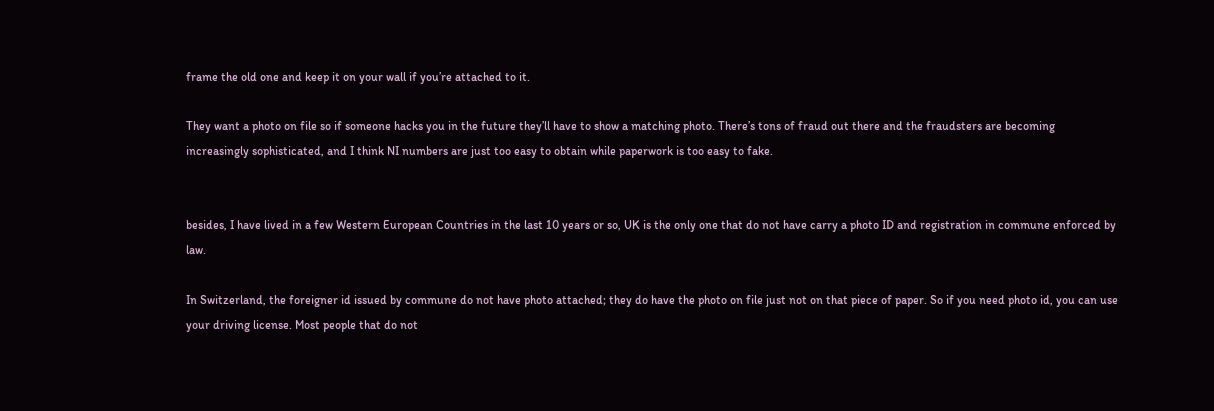frame the old one and keep it on your wall if you’re attached to it.

They want a photo on file so if someone hacks you in the future they’ll have to show a matching photo. There’s tons of fraud out there and the fraudsters are becoming increasingly sophisticated, and I think NI numbers are just too easy to obtain while paperwork is too easy to fake.


besides, I have lived in a few Western European Countries in the last 10 years or so, UK is the only one that do not have carry a photo ID and registration in commune enforced by law.

In Switzerland, the foreigner id issued by commune do not have photo attached; they do have the photo on file just not on that piece of paper. So if you need photo id, you can use your driving license. Most people that do not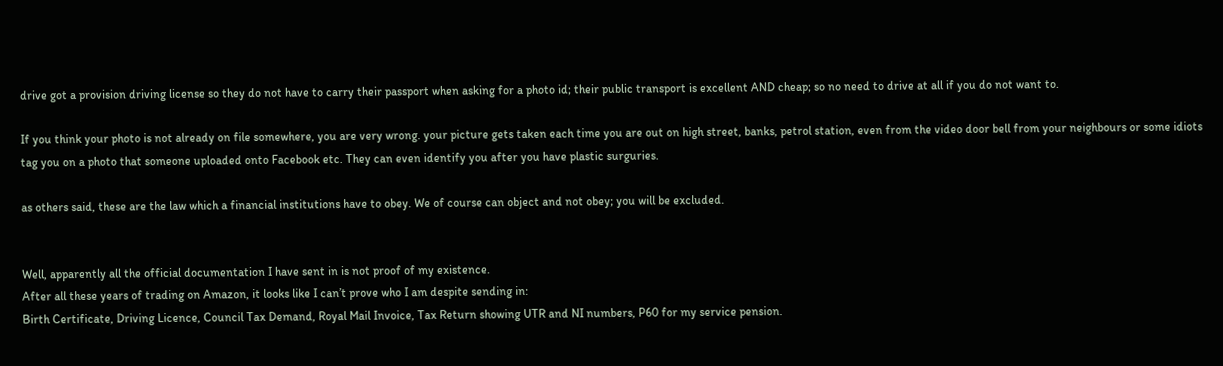drive got a provision driving license so they do not have to carry their passport when asking for a photo id; their public transport is excellent AND cheap; so no need to drive at all if you do not want to.

If you think your photo is not already on file somewhere, you are very wrong. your picture gets taken each time you are out on high street, banks, petrol station, even from the video door bell from your neighbours or some idiots tag you on a photo that someone uploaded onto Facebook etc. They can even identify you after you have plastic surguries.

as others said, these are the law which a financial institutions have to obey. We of course can object and not obey; you will be excluded.


Well, apparently all the official documentation I have sent in is not proof of my existence.
After all these years of trading on Amazon, it looks like I can’t prove who I am despite sending in:
Birth Certificate, Driving Licence, Council Tax Demand, Royal Mail Invoice, Tax Return showing UTR and NI numbers, P60 for my service pension.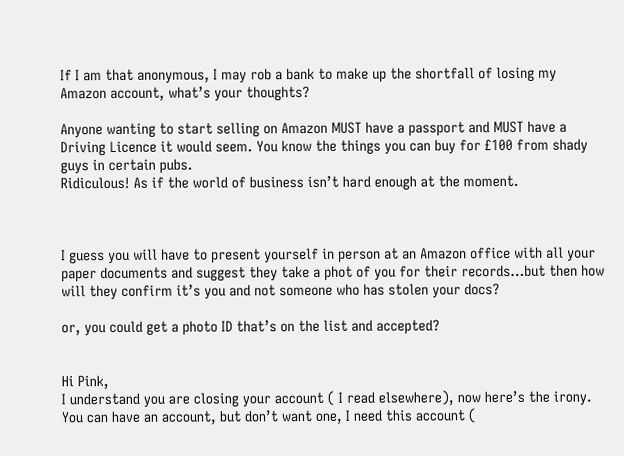If I am that anonymous, I may rob a bank to make up the shortfall of losing my Amazon account, what’s your thoughts?

Anyone wanting to start selling on Amazon MUST have a passport and MUST have a Driving Licence it would seem. You know the things you can buy for £100 from shady guys in certain pubs.
Ridiculous! As if the world of business isn’t hard enough at the moment.



I guess you will have to present yourself in person at an Amazon office with all your paper documents and suggest they take a phot of you for their records…but then how will they confirm it’s you and not someone who has stolen your docs?

or, you could get a photo ID that’s on the list and accepted?


Hi Pink,
I understand you are closing your account ( I read elsewhere), now here’s the irony. You can have an account, but don’t want one, I need this account (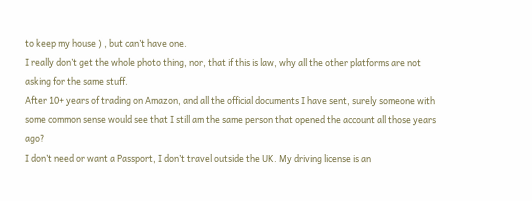to keep my house ) , but can’t have one.
I really don’t get the whole photo thing, nor, that if this is law, why all the other platforms are not asking for the same stuff.
After 10+ years of trading on Amazon, and all the official documents I have sent, surely someone with some common sense would see that I still am the same person that opened the account all those years ago?
I don’t need or want a Passport, I don’t travel outside the UK. My driving license is an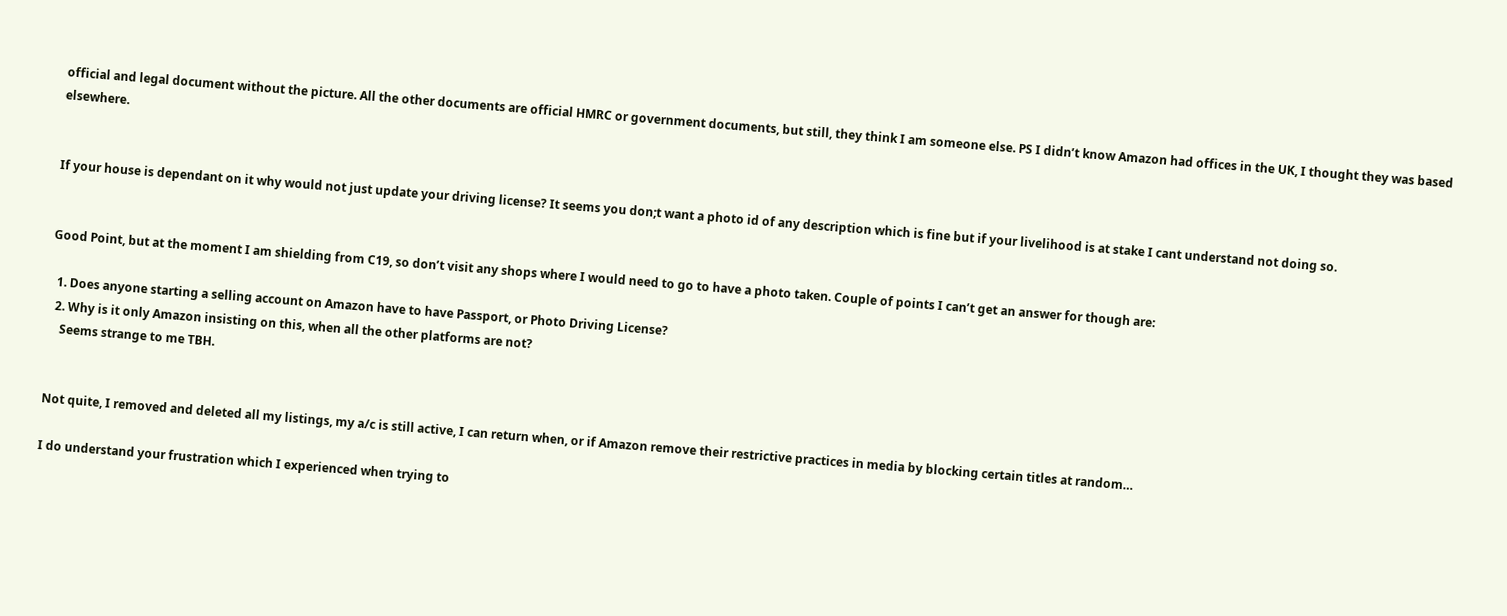official and legal document without the picture. All the other documents are official HMRC or government documents, but still, they think I am someone else. PS I didn’t know Amazon had offices in the UK, I thought they was based elsewhere.


If your house is dependant on it why would not just update your driving license? It seems you don;t want a photo id of any description which is fine but if your livelihood is at stake I cant understand not doing so.


Good Point, but at the moment I am shielding from C19, so don’t visit any shops where I would need to go to have a photo taken. Couple of points I can’t get an answer for though are:

  1. Does anyone starting a selling account on Amazon have to have Passport, or Photo Driving License?
  2. Why is it only Amazon insisting on this, when all the other platforms are not?
    Seems strange to me TBH.


Not quite, I removed and deleted all my listings, my a/c is still active, I can return when, or if Amazon remove their restrictive practices in media by blocking certain titles at random…

I do understand your frustration which I experienced when trying to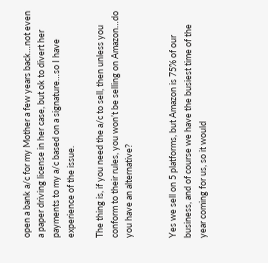open a bank a/c for my Mother a few years back…not even a paper driving license in her case, but ok to divert her payments to my a/c based on a signature…so I have experience of the issue.

The thing is, if you need the a/c to sell, then unless you conform to their rules, you won’t be selling on Amazon…do you have an alternative?


Yes we sell on 5 platforms, but Amazon is 75% of our business, and of course we have the busiest time of the year coming for us, so it would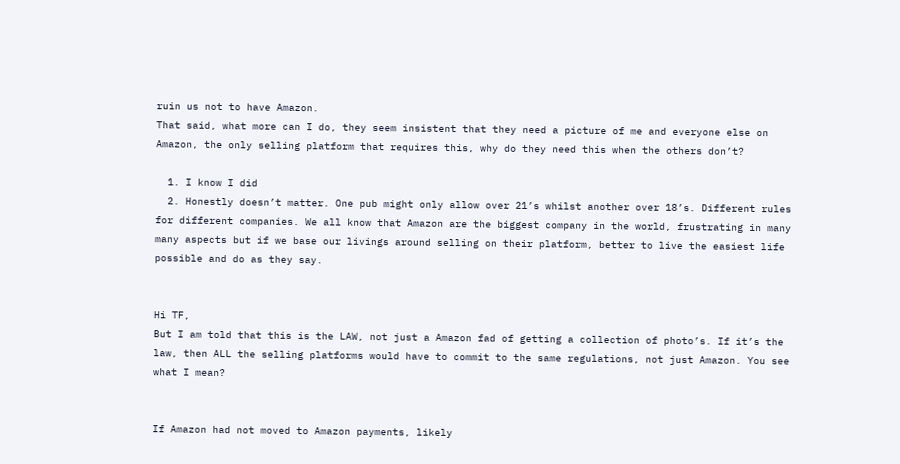ruin us not to have Amazon.
That said, what more can I do, they seem insistent that they need a picture of me and everyone else on Amazon, the only selling platform that requires this, why do they need this when the others don’t?

  1. I know I did
  2. Honestly doesn’t matter. One pub might only allow over 21’s whilst another over 18’s. Different rules for different companies. We all know that Amazon are the biggest company in the world, frustrating in many many aspects but if we base our livings around selling on their platform, better to live the easiest life possible and do as they say.


Hi TF,
But I am told that this is the LAW, not just a Amazon fad of getting a collection of photo’s. If it’s the law, then ALL the selling platforms would have to commit to the same regulations, not just Amazon. You see what I mean?


If Amazon had not moved to Amazon payments, likely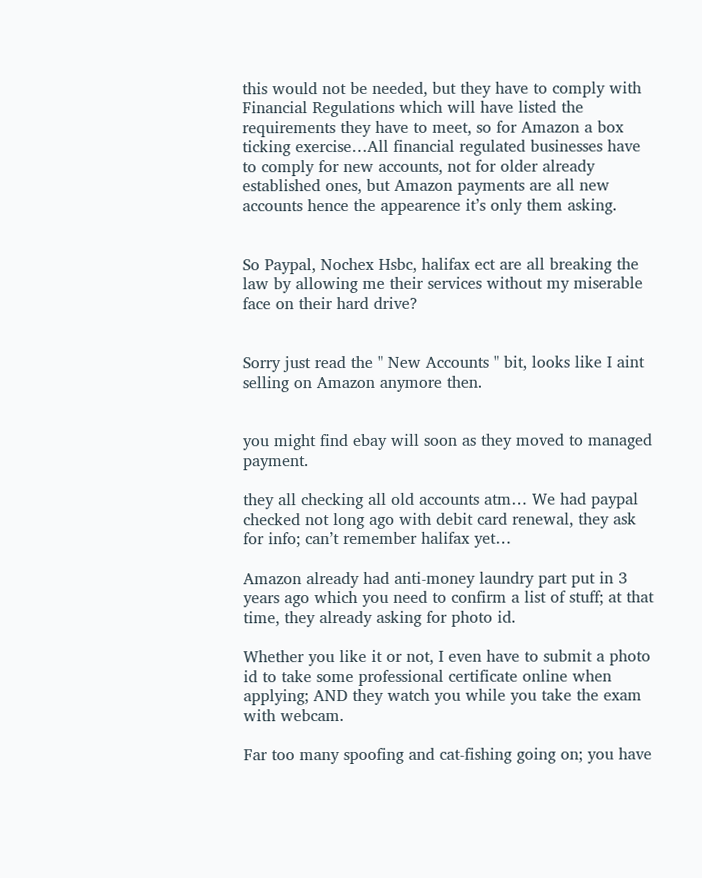this would not be needed, but they have to comply with Financial Regulations which will have listed the requirements they have to meet, so for Amazon a box ticking exercise…All financial regulated businesses have to comply for new accounts, not for older already established ones, but Amazon payments are all new accounts hence the appearence it’s only them asking.


So Paypal, Nochex Hsbc, halifax ect are all breaking the law by allowing me their services without my miserable face on their hard drive?


Sorry just read the " New Accounts " bit, looks like I aint selling on Amazon anymore then.


you might find ebay will soon as they moved to managed payment.

they all checking all old accounts atm… We had paypal checked not long ago with debit card renewal, they ask for info; can’t remember halifax yet…

Amazon already had anti-money laundry part put in 3 years ago which you need to confirm a list of stuff; at that time, they already asking for photo id.

Whether you like it or not, I even have to submit a photo id to take some professional certificate online when applying; AND they watch you while you take the exam with webcam.

Far too many spoofing and cat-fishing going on; you have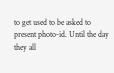to get used to be asked to present photo-id. Until the day they all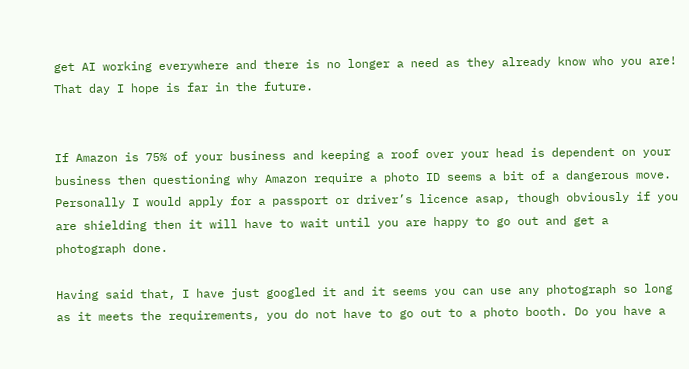get AI working everywhere and there is no longer a need as they already know who you are! That day I hope is far in the future.


If Amazon is 75% of your business and keeping a roof over your head is dependent on your business then questioning why Amazon require a photo ID seems a bit of a dangerous move. Personally I would apply for a passport or driver’s licence asap, though obviously if you are shielding then it will have to wait until you are happy to go out and get a photograph done.

Having said that, I have just googled it and it seems you can use any photograph so long as it meets the requirements, you do not have to go out to a photo booth. Do you have a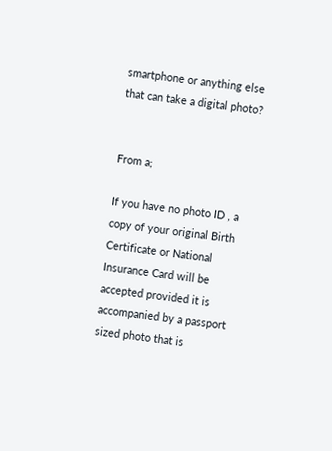smartphone or anything else that can take a digital photo?


From a;

If you have no photo ID , a copy of your original Birth Certificate or National Insurance Card will be accepted provided it is accompanied by a passport sized photo that is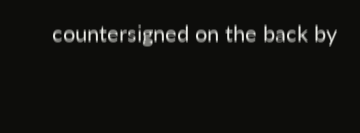countersigned on the back by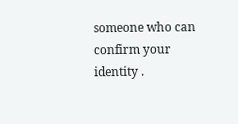someone who can confirm your identity .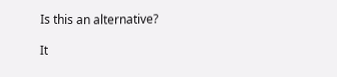Is this an alternative?

It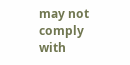may not comply with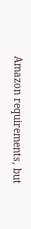Amazon requirements, but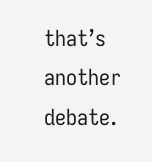that’s another debate.